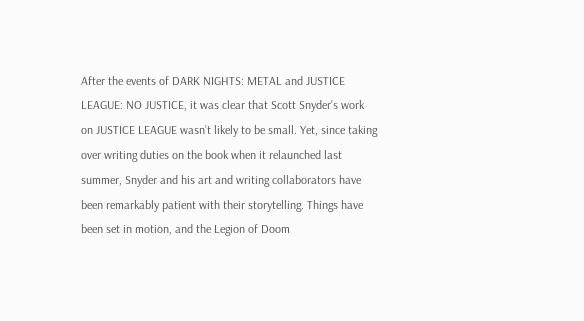After the events of DARK NIGHTS: METAL and JUSTICE LEAGUE: NO JUSTICE, it was clear that Scott Snyder’s work on JUSTICE LEAGUE wasn’t likely to be small. Yet, since taking over writing duties on the book when it relaunched last summer, Snyder and his art and writing collaborators have been remarkably patient with their storytelling. Things have been set in motion, and the Legion of Doom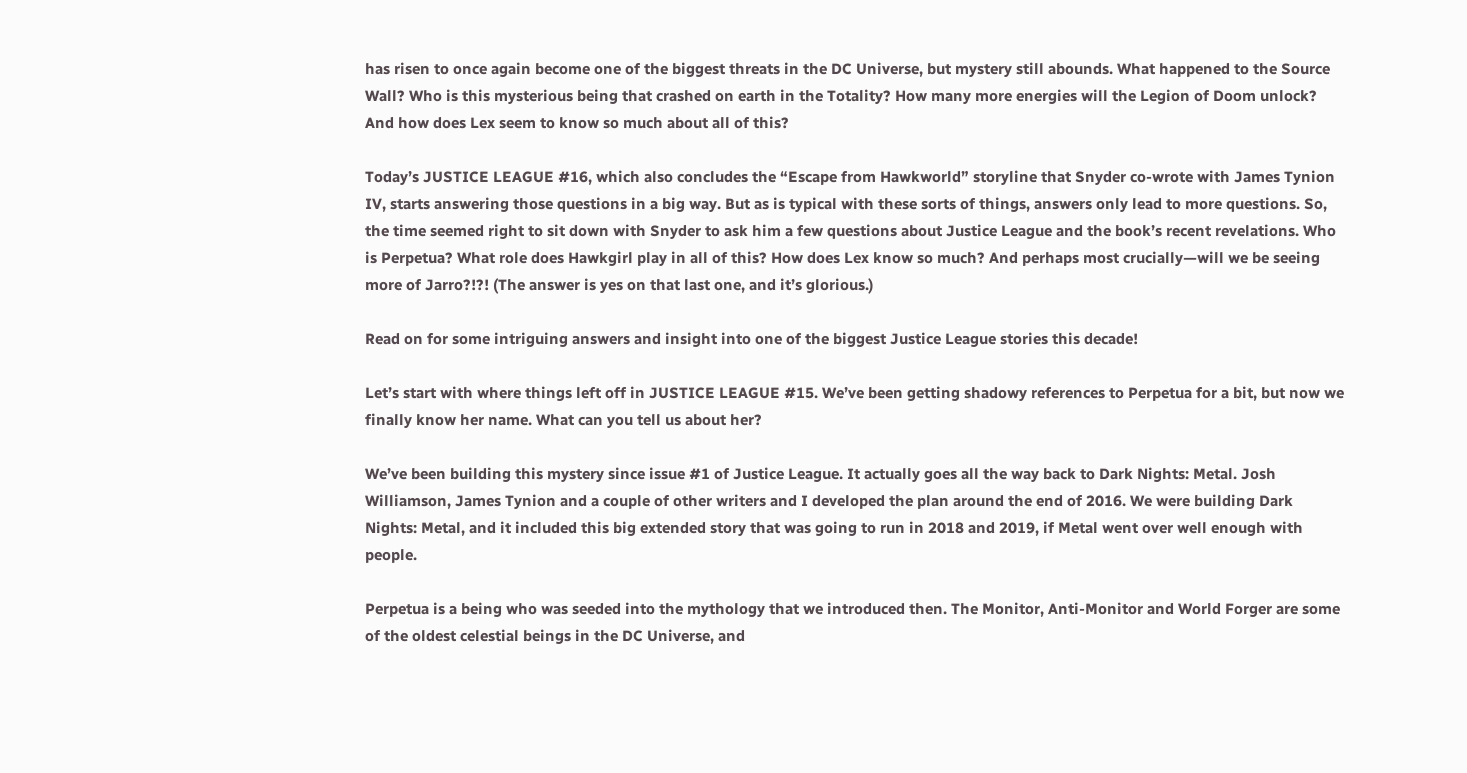has risen to once again become one of the biggest threats in the DC Universe, but mystery still abounds. What happened to the Source Wall? Who is this mysterious being that crashed on earth in the Totality? How many more energies will the Legion of Doom unlock? And how does Lex seem to know so much about all of this?

Today’s JUSTICE LEAGUE #16, which also concludes the “Escape from Hawkworld” storyline that Snyder co-wrote with James Tynion IV, starts answering those questions in a big way. But as is typical with these sorts of things, answers only lead to more questions. So, the time seemed right to sit down with Snyder to ask him a few questions about Justice League and the book’s recent revelations. Who is Perpetua? What role does Hawkgirl play in all of this? How does Lex know so much? And perhaps most crucially—will we be seeing more of Jarro?!?! (The answer is yes on that last one, and it’s glorious.)

Read on for some intriguing answers and insight into one of the biggest Justice League stories this decade!

Let’s start with where things left off in JUSTICE LEAGUE #15. We’ve been getting shadowy references to Perpetua for a bit, but now we finally know her name. What can you tell us about her?

We’ve been building this mystery since issue #1 of Justice League. It actually goes all the way back to Dark Nights: Metal. Josh Williamson, James Tynion and a couple of other writers and I developed the plan around the end of 2016. We were building Dark Nights: Metal, and it included this big extended story that was going to run in 2018 and 2019, if Metal went over well enough with people.

Perpetua is a being who was seeded into the mythology that we introduced then. The Monitor, Anti-Monitor and World Forger are some of the oldest celestial beings in the DC Universe, and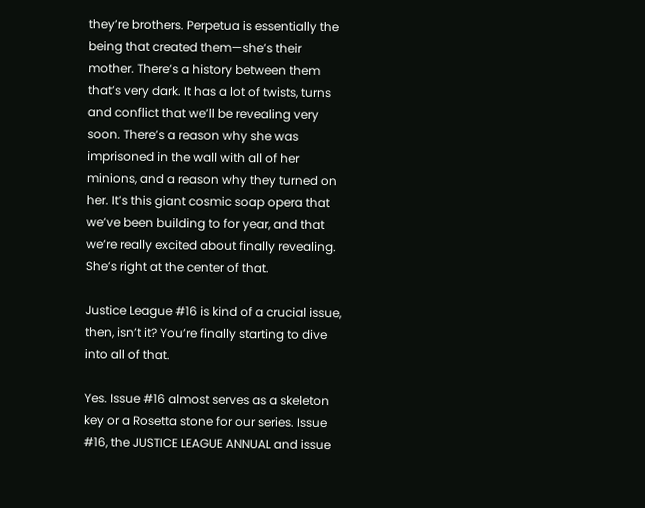they’re brothers. Perpetua is essentially the being that created them—she’s their mother. There’s a history between them that’s very dark. It has a lot of twists, turns and conflict that we’ll be revealing very soon. There’s a reason why she was imprisoned in the wall with all of her minions, and a reason why they turned on her. It’s this giant cosmic soap opera that we’ve been building to for year, and that we’re really excited about finally revealing. She’s right at the center of that.

Justice League #16 is kind of a crucial issue, then, isn’t it? You’re finally starting to dive into all of that.

Yes. Issue #16 almost serves as a skeleton key or a Rosetta stone for our series. Issue #16, the JUSTICE LEAGUE ANNUAL and issue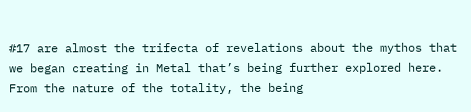#17 are almost the trifecta of revelations about the mythos that we began creating in Metal that’s being further explored here. From the nature of the totality, the being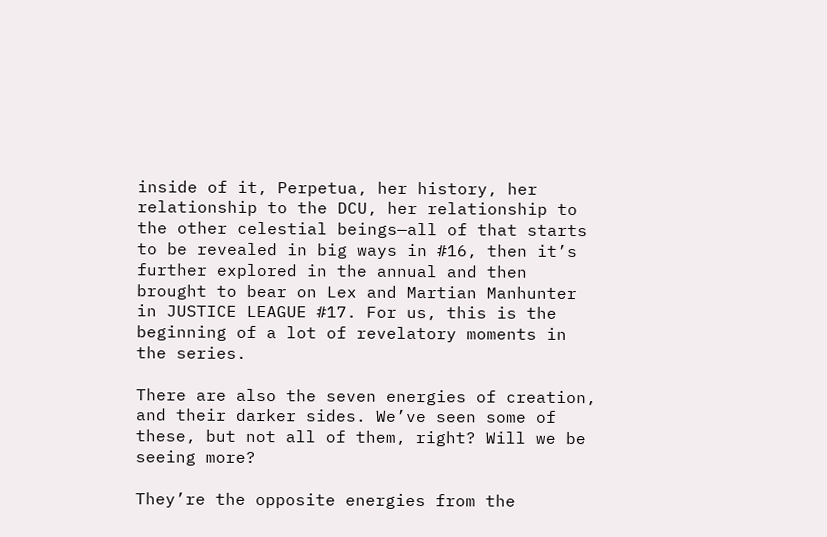inside of it, Perpetua, her history, her relationship to the DCU, her relationship to the other celestial beings—all of that starts to be revealed in big ways in #16, then it’s further explored in the annual and then brought to bear on Lex and Martian Manhunter in JUSTICE LEAGUE #17. For us, this is the beginning of a lot of revelatory moments in the series.

There are also the seven energies of creation, and their darker sides. We’ve seen some of these, but not all of them, right? Will we be seeing more?

They’re the opposite energies from the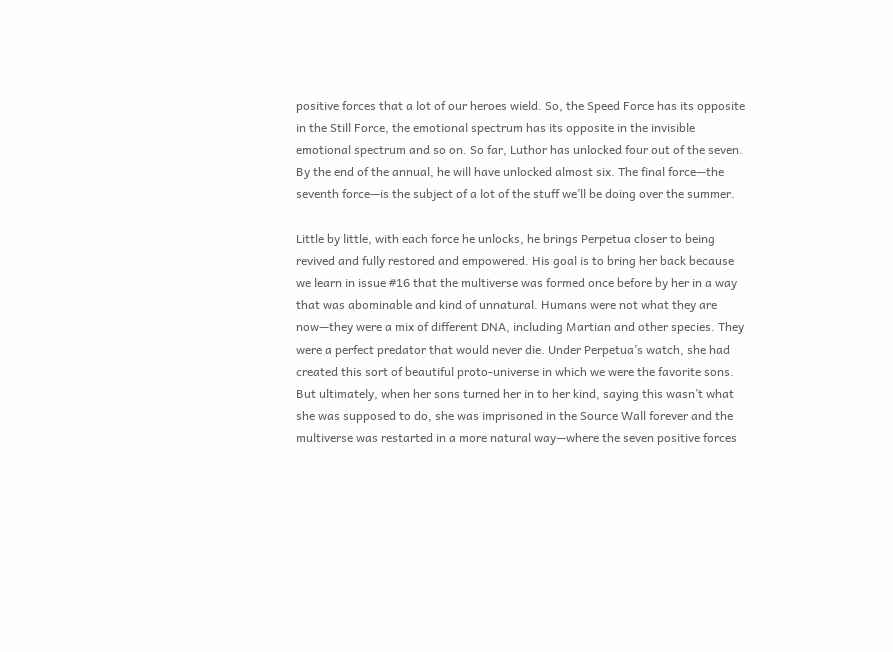positive forces that a lot of our heroes wield. So, the Speed Force has its opposite in the Still Force, the emotional spectrum has its opposite in the invisible emotional spectrum and so on. So far, Luthor has unlocked four out of the seven. By the end of the annual, he will have unlocked almost six. The final force—the seventh force—is the subject of a lot of the stuff we’ll be doing over the summer.

Little by little, with each force he unlocks, he brings Perpetua closer to being revived and fully restored and empowered. His goal is to bring her back because we learn in issue #16 that the multiverse was formed once before by her in a way that was abominable and kind of unnatural. Humans were not what they are now—they were a mix of different DNA, including Martian and other species. They were a perfect predator that would never die. Under Perpetua’s watch, she had created this sort of beautiful proto-universe in which we were the favorite sons. But ultimately, when her sons turned her in to her kind, saying this wasn’t what she was supposed to do, she was imprisoned in the Source Wall forever and the multiverse was restarted in a more natural way—where the seven positive forces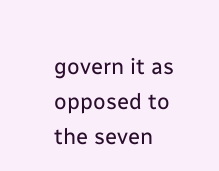govern it as opposed to the seven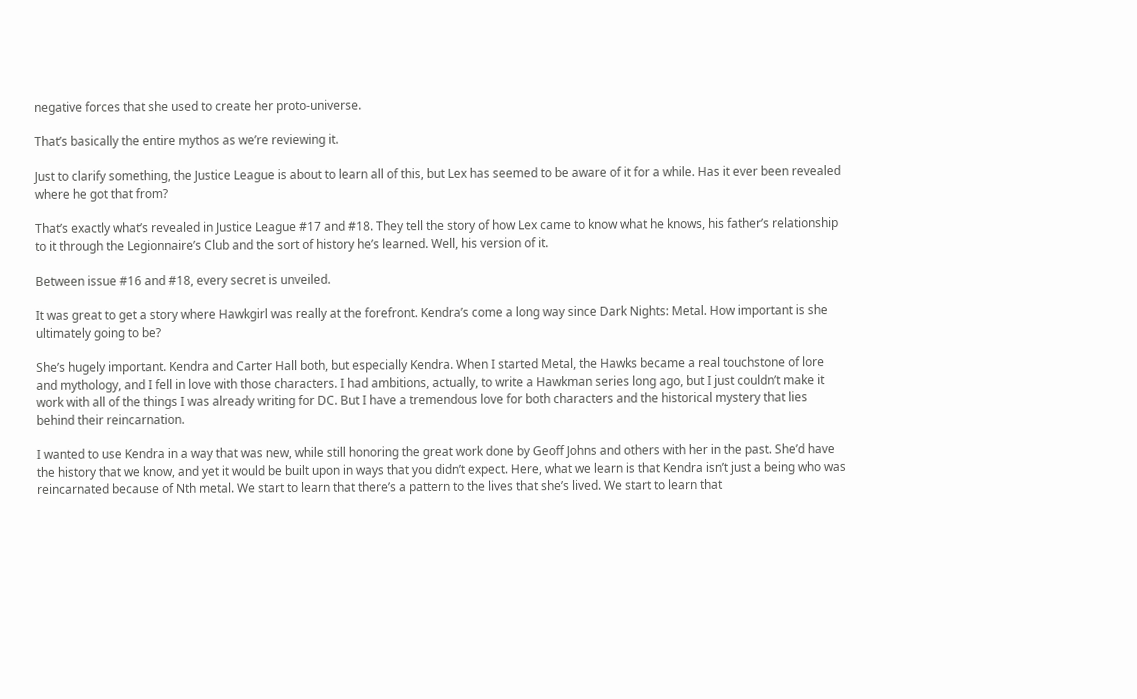negative forces that she used to create her proto-universe.

That’s basically the entire mythos as we’re reviewing it.

Just to clarify something, the Justice League is about to learn all of this, but Lex has seemed to be aware of it for a while. Has it ever been revealed where he got that from?

That’s exactly what’s revealed in Justice League #17 and #18. They tell the story of how Lex came to know what he knows, his father’s relationship to it through the Legionnaire’s Club and the sort of history he’s learned. Well, his version of it.

Between issue #16 and #18, every secret is unveiled.

It was great to get a story where Hawkgirl was really at the forefront. Kendra’s come a long way since Dark Nights: Metal. How important is she ultimately going to be?

She’s hugely important. Kendra and Carter Hall both, but especially Kendra. When I started Metal, the Hawks became a real touchstone of lore and mythology, and I fell in love with those characters. I had ambitions, actually, to write a Hawkman series long ago, but I just couldn’t make it work with all of the things I was already writing for DC. But I have a tremendous love for both characters and the historical mystery that lies behind their reincarnation.

I wanted to use Kendra in a way that was new, while still honoring the great work done by Geoff Johns and others with her in the past. She’d have the history that we know, and yet it would be built upon in ways that you didn’t expect. Here, what we learn is that Kendra isn’t just a being who was reincarnated because of Nth metal. We start to learn that there’s a pattern to the lives that she’s lived. We start to learn that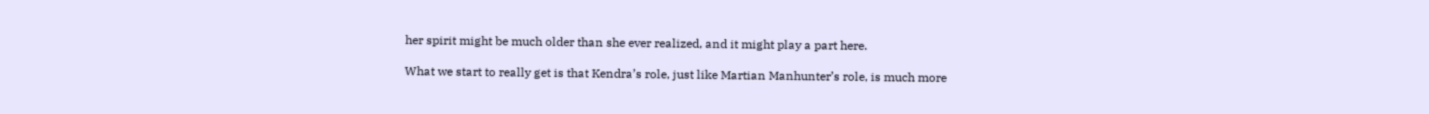her spirit might be much older than she ever realized, and it might play a part here.

What we start to really get is that Kendra’s role, just like Martian Manhunter’s role, is much more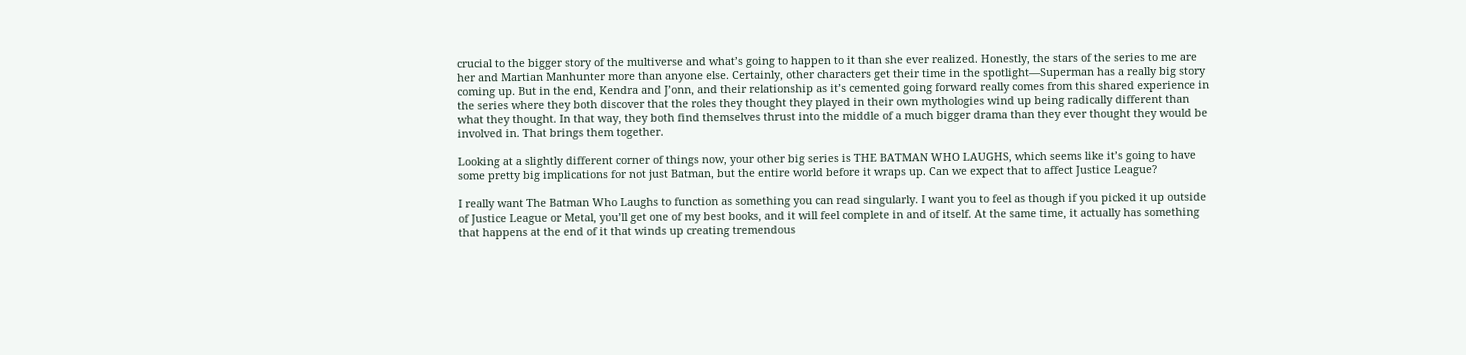crucial to the bigger story of the multiverse and what’s going to happen to it than she ever realized. Honestly, the stars of the series to me are her and Martian Manhunter more than anyone else. Certainly, other characters get their time in the spotlight—Superman has a really big story coming up. But in the end, Kendra and J’onn, and their relationship as it’s cemented going forward really comes from this shared experience in the series where they both discover that the roles they thought they played in their own mythologies wind up being radically different than what they thought. In that way, they both find themselves thrust into the middle of a much bigger drama than they ever thought they would be involved in. That brings them together.

Looking at a slightly different corner of things now, your other big series is THE BATMAN WHO LAUGHS, which seems like it’s going to have some pretty big implications for not just Batman, but the entire world before it wraps up. Can we expect that to affect Justice League?

I really want The Batman Who Laughs to function as something you can read singularly. I want you to feel as though if you picked it up outside of Justice League or Metal, you’ll get one of my best books, and it will feel complete in and of itself. At the same time, it actually has something that happens at the end of it that winds up creating tremendous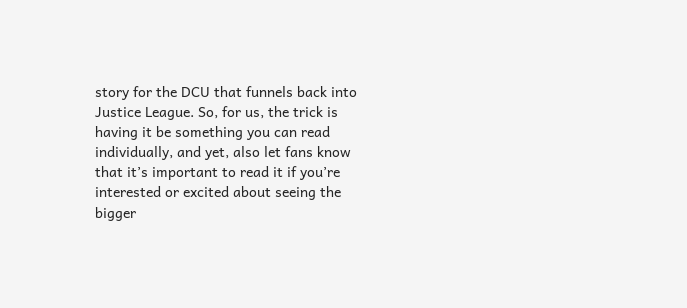story for the DCU that funnels back into Justice League. So, for us, the trick is having it be something you can read individually, and yet, also let fans know that it’s important to read it if you’re interested or excited about seeing the bigger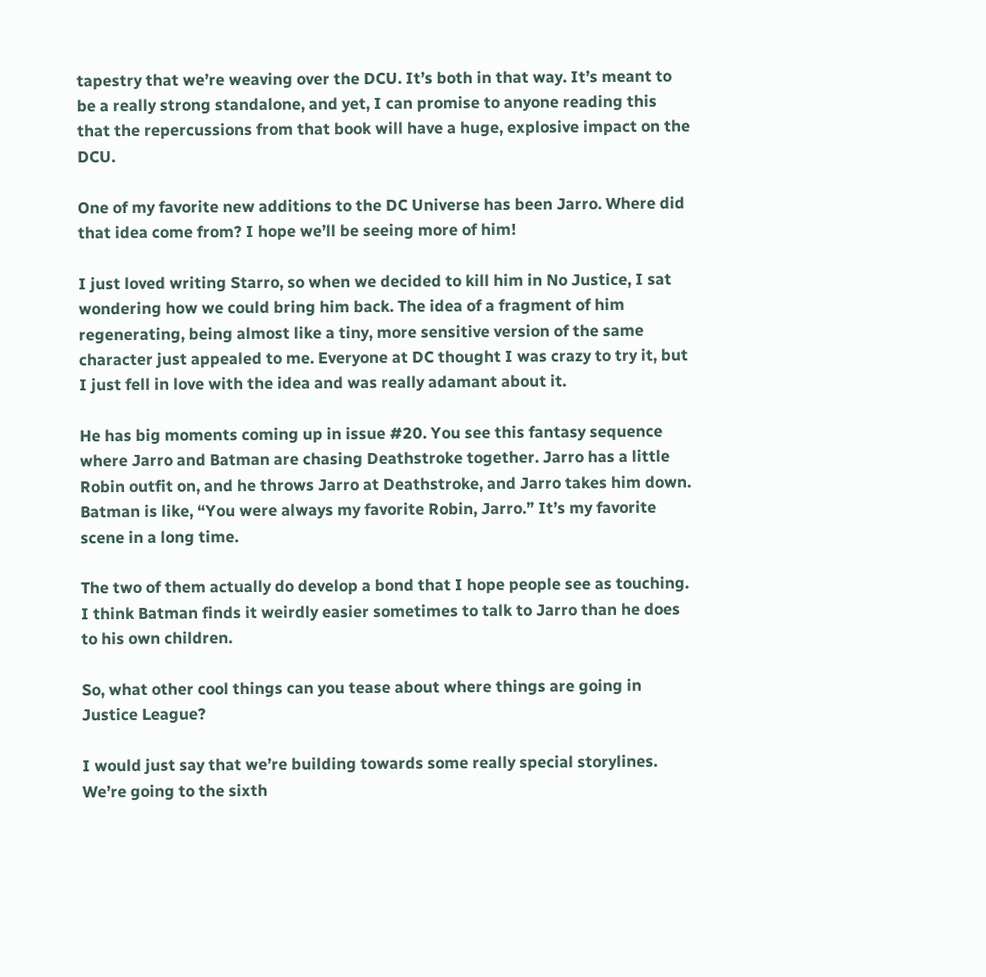tapestry that we’re weaving over the DCU. It’s both in that way. It’s meant to be a really strong standalone, and yet, I can promise to anyone reading this that the repercussions from that book will have a huge, explosive impact on the DCU.

One of my favorite new additions to the DC Universe has been Jarro. Where did that idea come from? I hope we’ll be seeing more of him!

I just loved writing Starro, so when we decided to kill him in No Justice, I sat wondering how we could bring him back. The idea of a fragment of him regenerating, being almost like a tiny, more sensitive version of the same character just appealed to me. Everyone at DC thought I was crazy to try it, but I just fell in love with the idea and was really adamant about it.

He has big moments coming up in issue #20. You see this fantasy sequence where Jarro and Batman are chasing Deathstroke together. Jarro has a little Robin outfit on, and he throws Jarro at Deathstroke, and Jarro takes him down. Batman is like, “You were always my favorite Robin, Jarro.” It’s my favorite scene in a long time.

The two of them actually do develop a bond that I hope people see as touching. I think Batman finds it weirdly easier sometimes to talk to Jarro than he does to his own children.

So, what other cool things can you tease about where things are going in Justice League?

I would just say that we’re building towards some really special storylines. We’re going to the sixth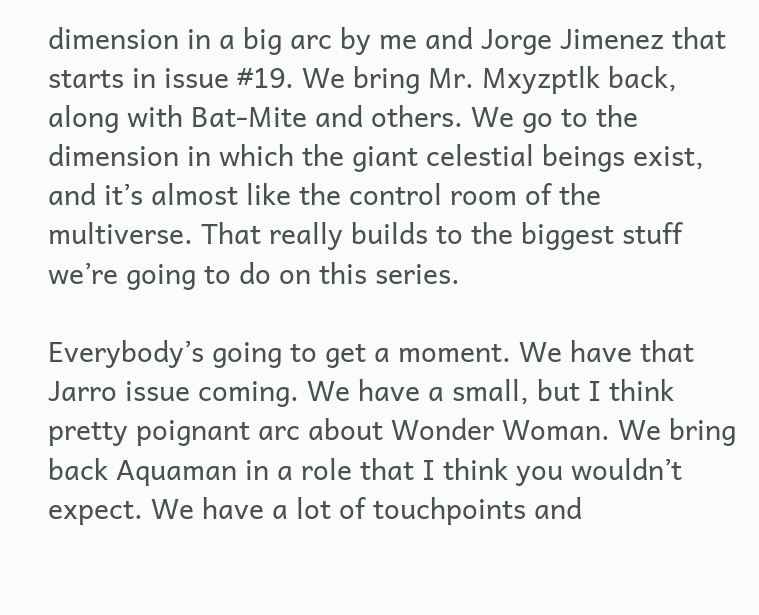dimension in a big arc by me and Jorge Jimenez that starts in issue #19. We bring Mr. Mxyzptlk back, along with Bat-Mite and others. We go to the dimension in which the giant celestial beings exist, and it’s almost like the control room of the multiverse. That really builds to the biggest stuff we’re going to do on this series.

Everybody’s going to get a moment. We have that Jarro issue coming. We have a small, but I think pretty poignant arc about Wonder Woman. We bring back Aquaman in a role that I think you wouldn’t expect. We have a lot of touchpoints and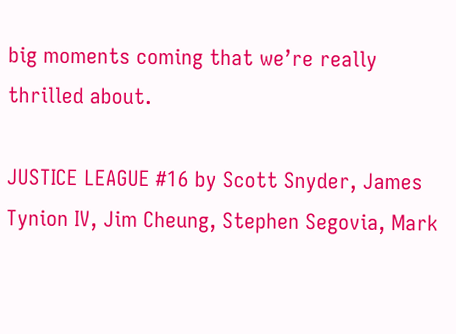big moments coming that we’re really thrilled about.

JUSTICE LEAGUE #16 by Scott Snyder, James Tynion IV, Jim Cheung, Stephen Segovia, Mark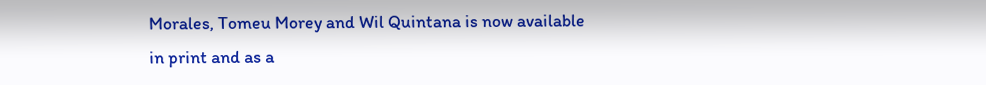Morales, Tomeu Morey and Wil Quintana is now available in print and as a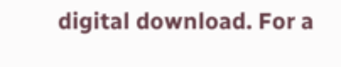digital download. For a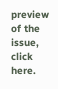preview of the issue, click here.